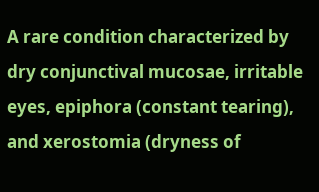A rare condition characterized by dry conjunctival mucosae, irritable eyes, epiphora (constant tearing), and xerostomia (dryness of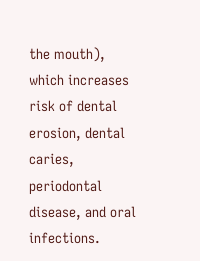the mouth), which increases risk of dental erosion, dental caries, periodontal disease, and oral infections.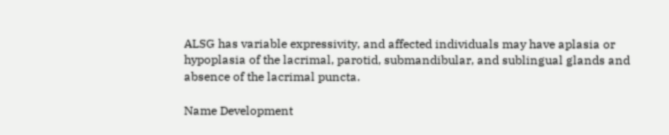ALSG has variable expressivity, and affected individuals may have aplasia or hypoplasia of the lacrimal, parotid, submandibular, and sublingual glands and absence of the lacrimal puncta.

Name Development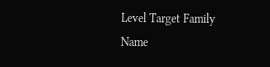Level Target Family
Name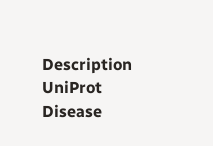Description
UniProt Disease